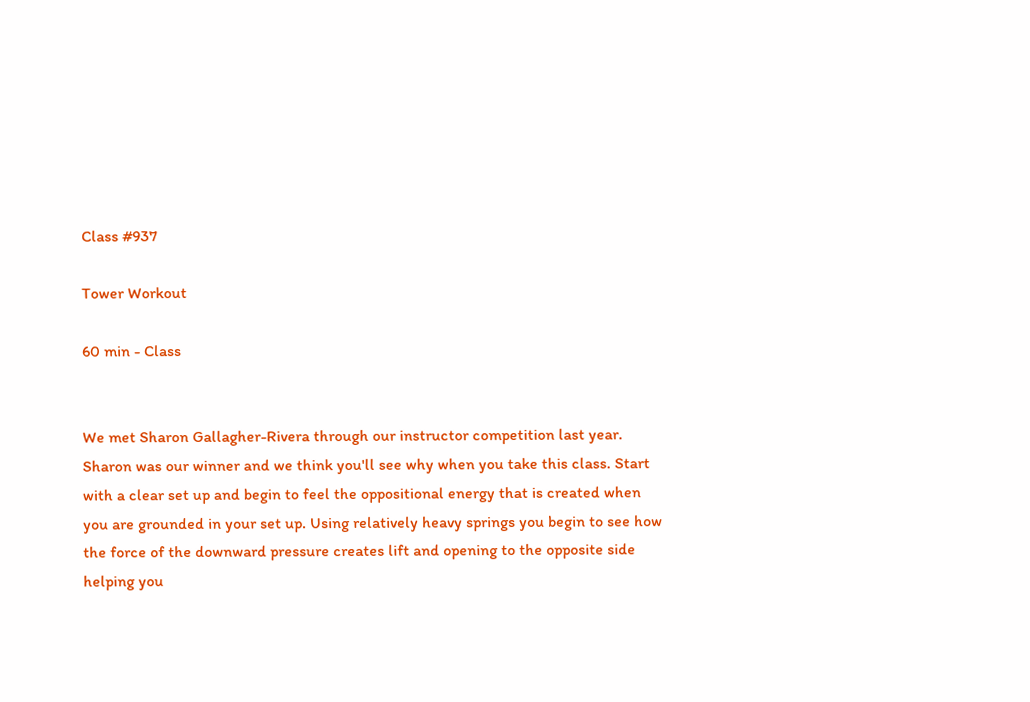Class #937

Tower Workout

60 min - Class


We met Sharon Gallagher-Rivera through our instructor competition last year. Sharon was our winner and we think you'll see why when you take this class. Start with a clear set up and begin to feel the oppositional energy that is created when you are grounded in your set up. Using relatively heavy springs you begin to see how the force of the downward pressure creates lift and opening to the opposite side helping you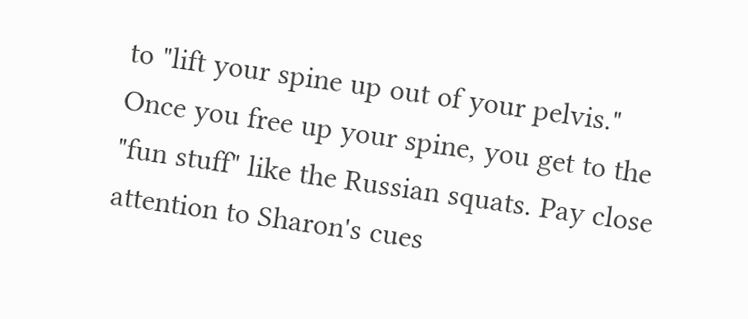to "lift your spine up out of your pelvis." Once you free up your spine, you get to the "fun stuff" like the Russian squats. Pay close attention to Sharon's cues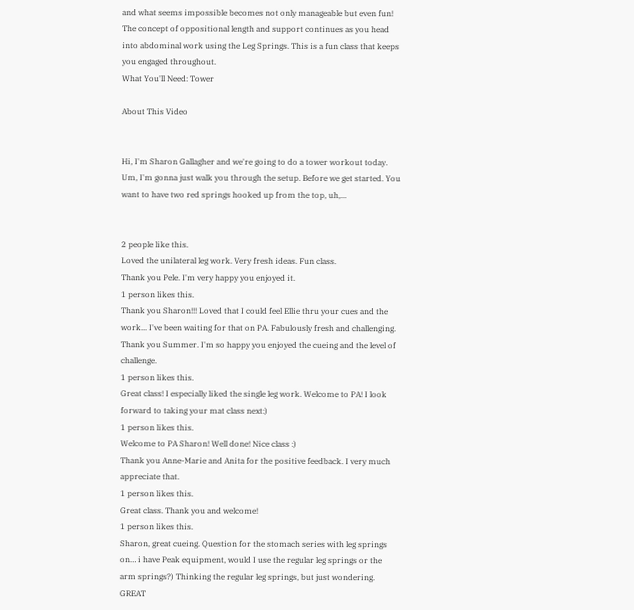and what seems impossible becomes not only manageable but even fun! The concept of oppositional length and support continues as you head into abdominal work using the Leg Springs. This is a fun class that keeps you engaged throughout.
What You'll Need: Tower

About This Video


Hi, I'm Sharon Gallagher and we're going to do a tower workout today. Um, I'm gonna just walk you through the setup. Before we get started. You want to have two red springs hooked up from the top, uh,...


2 people like this.
Loved the unilateral leg work. Very fresh ideas. Fun class.
Thank you Pele. I'm very happy you enjoyed it.
1 person likes this.
Thank you Sharon!!! Loved that I could feel Ellie thru your cues and the work... I've been waiting for that on PA. Fabulously fresh and challenging.
Thank you Summer. I'm so happy you enjoyed the cueing and the level of challenge.
1 person likes this.
Great class! I especially liked the single leg work. Welcome to PA! I look forward to taking your mat class next:)
1 person likes this.
Welcome to PA Sharon! Well done! Nice class :)
Thank you Anne-Marie and Anita for the positive feedback. I very much appreciate that.
1 person likes this.
Great class. Thank you and welcome!
1 person likes this.
Sharon, great cueing. Question for the stomach series with leg springs on… i have Peak equipment, would I use the regular leg springs or the arm springs?) Thinking the regular leg springs, but just wondering. GREAT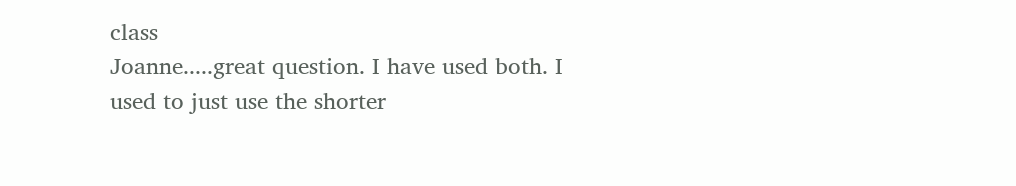class
Joanne.....great question. I have used both. I used to just use the shorter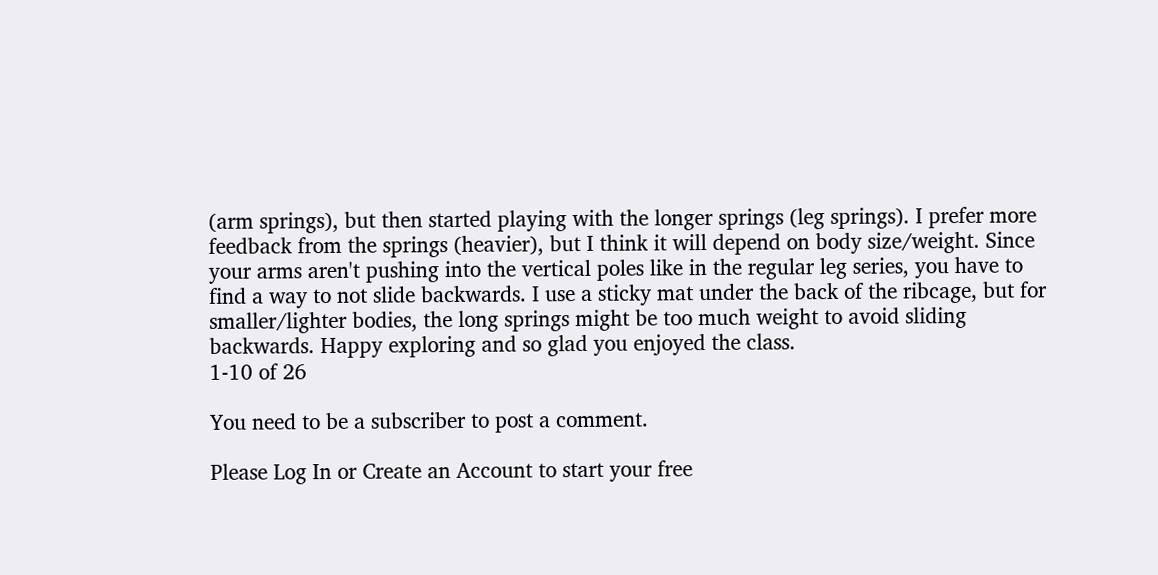(arm springs), but then started playing with the longer springs (leg springs). I prefer more feedback from the springs (heavier), but I think it will depend on body size/weight. Since your arms aren't pushing into the vertical poles like in the regular leg series, you have to find a way to not slide backwards. I use a sticky mat under the back of the ribcage, but for smaller/lighter bodies, the long springs might be too much weight to avoid sliding backwards. Happy exploring and so glad you enjoyed the class.
1-10 of 26

You need to be a subscriber to post a comment.

Please Log In or Create an Account to start your free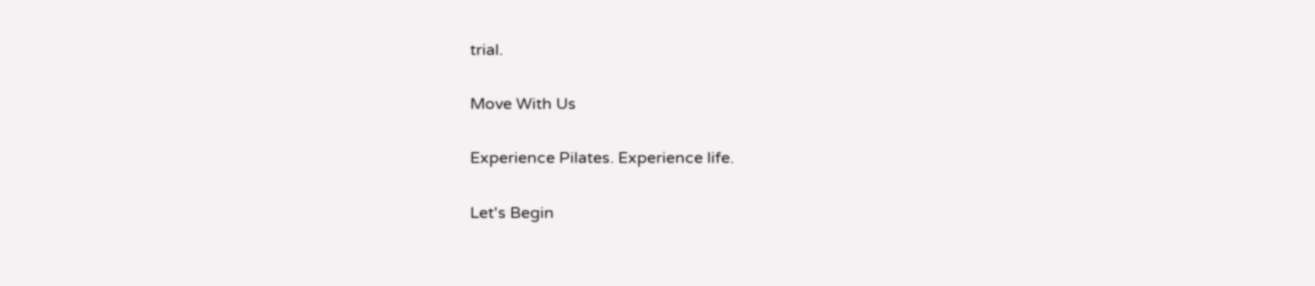trial.

Move With Us

Experience Pilates. Experience life.

Let's Begin